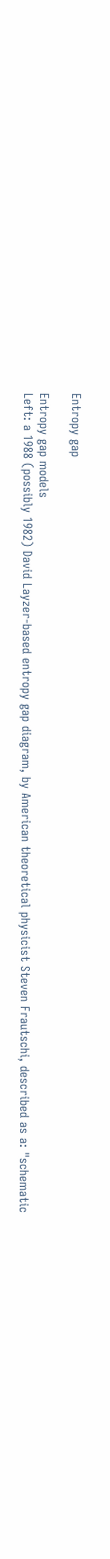Entropy gap

Entropy gap models
Left: a 1988 (possibly 1982) David Layzer-based entropy gap diagram, by American theoretical physicist Steven Frautschi, described as a: "schematic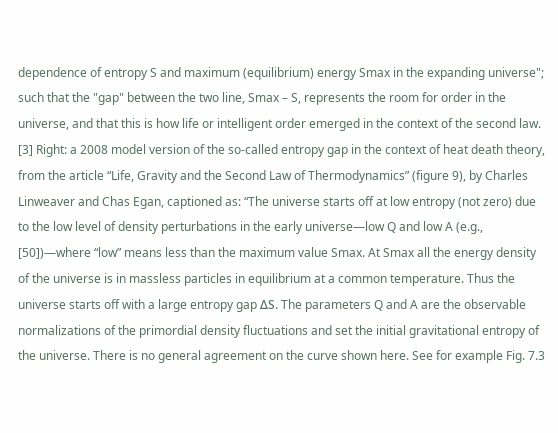dependence of entropy S and maximum (equilibrium) energy Smax in the expanding universe"; such that the "gap" between the two line, Smax – S, represents the room for order in the universe, and that this is how life or intelligent order emerged in the context of the second law. [3] Right: a 2008 model version of the so-called entropy gap in the context of heat death theory, from the article “Life, Gravity and the Second Law of Thermodynamics” (figure 9), by Charles Linweaver and Chas Egan, captioned as: “The universe starts off at low entropy (not zero) due to the low level of density perturbations in the early universe—low Q and low A (e.g., [50])—where “low” means less than the maximum value Smax. At Smax all the energy density of the universe is in massless particles in equilibrium at a common temperature. Thus the universe starts off with a large entropy gap ΔS. The parameters Q and A are the observable normalizations of the primordial density fluctuations and set the initial gravitational entropy of the universe. There is no general agreement on the curve shown here. See for example Fig. 7.3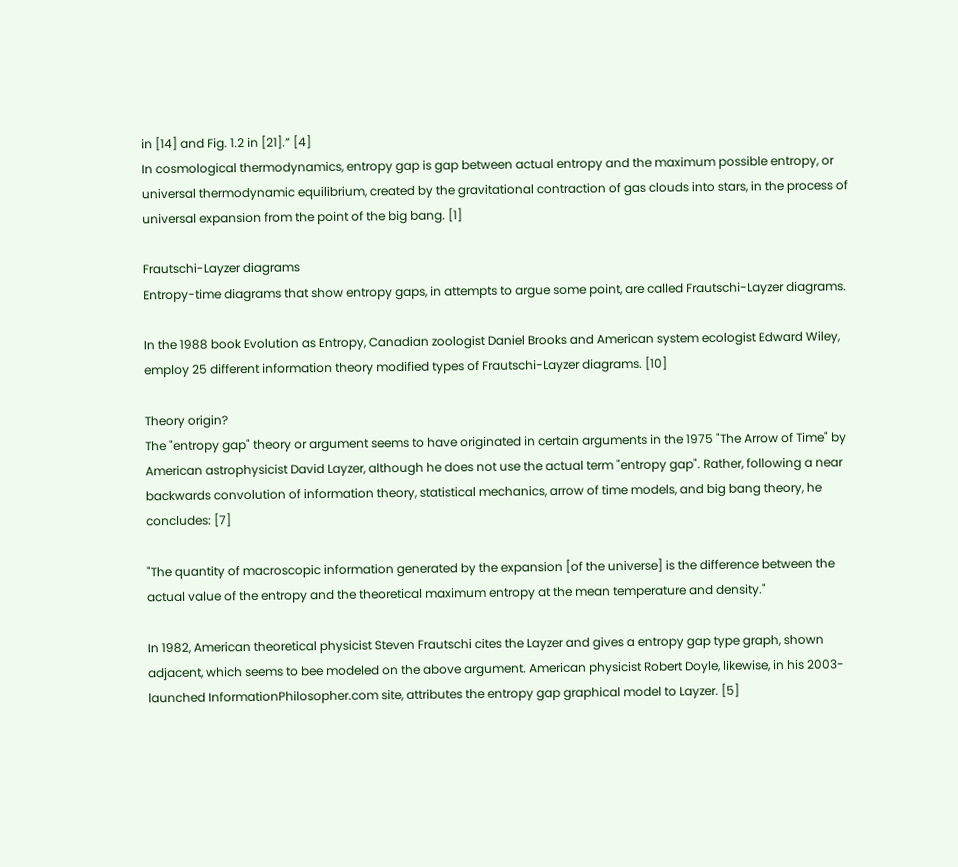in [14] and Fig. 1.2 in [21].” [4]
In cosmological thermodynamics, entropy gap is gap between actual entropy and the maximum possible entropy, or universal thermodynamic equilibrium, created by the gravitational contraction of gas clouds into stars, in the process of universal expansion from the point of the big bang. [1]

Frautschi-Layzer diagrams
Entropy-time diagrams that show entropy gaps, in attempts to argue some point, are called Frautschi-Layzer diagrams.

In the 1988 book Evolution as Entropy, Canadian zoologist Daniel Brooks and American system ecologist Edward Wiley, employ 25 different information theory modified types of Frautschi-Layzer diagrams. [10]

Theory origin?
The "entropy gap" theory or argument seems to have originated in certain arguments in the 1975 "The Arrow of Time" by American astrophysicist David Layzer, although he does not use the actual term "entropy gap". Rather, following a near backwards convolution of information theory, statistical mechanics, arrow of time models, and big bang theory, he concludes: [7]

"The quantity of macroscopic information generated by the expansion [of the universe] is the difference between the actual value of the entropy and the theoretical maximum entropy at the mean temperature and density."

In 1982, American theoretical physicist Steven Frautschi cites the Layzer and gives a entropy gap type graph, shown adjacent, which seems to bee modeled on the above argument. American physicist Robert Doyle, likewise, in his 2003-launched InformationPhilosopher.com site, attributes the entropy gap graphical model to Layzer. [5]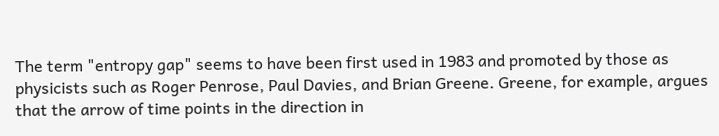The term "entropy gap" seems to have been first used in 1983 and promoted by those as physicists such as Roger Penrose, Paul Davies, and Brian Greene. Greene, for example, argues that the arrow of time points in the direction in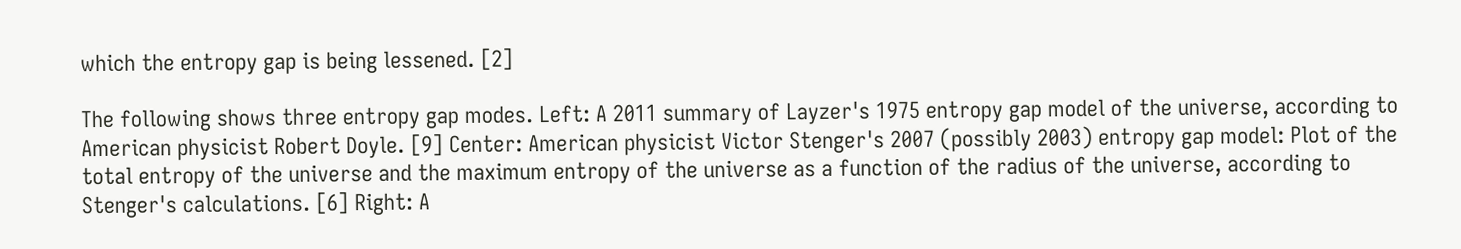which the entropy gap is being lessened. [2]

The following shows three entropy gap modes. Left: A 2011 summary of Layzer's 1975 entropy gap model of the universe, according to American physicist Robert Doyle. [9] Center: American physicist Victor Stenger's 2007 (possibly 2003) entropy gap model: Plot of the total entropy of the universe and the maximum entropy of the universe as a function of the radius of the universe, according to Stenger's calculations. [6] Right: A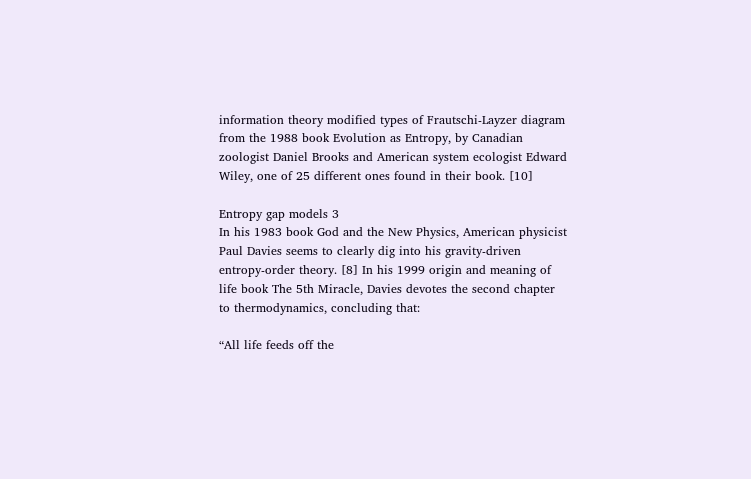information theory modified types of Frautschi-Layzer diagram from the 1988 book Evolution as Entropy, by Canadian zoologist Daniel Brooks and American system ecologist Edward Wiley, one of 25 different ones found in their book. [10]

Entropy gap models 3
In his 1983 book God and the New Physics, American physicist Paul Davies seems to clearly dig into his gravity-driven entropy-order theory. [8] In his 1999 origin and meaning of life book The 5th Miracle, Davies devotes the second chapter to thermodynamics, concluding that:

“All life feeds off the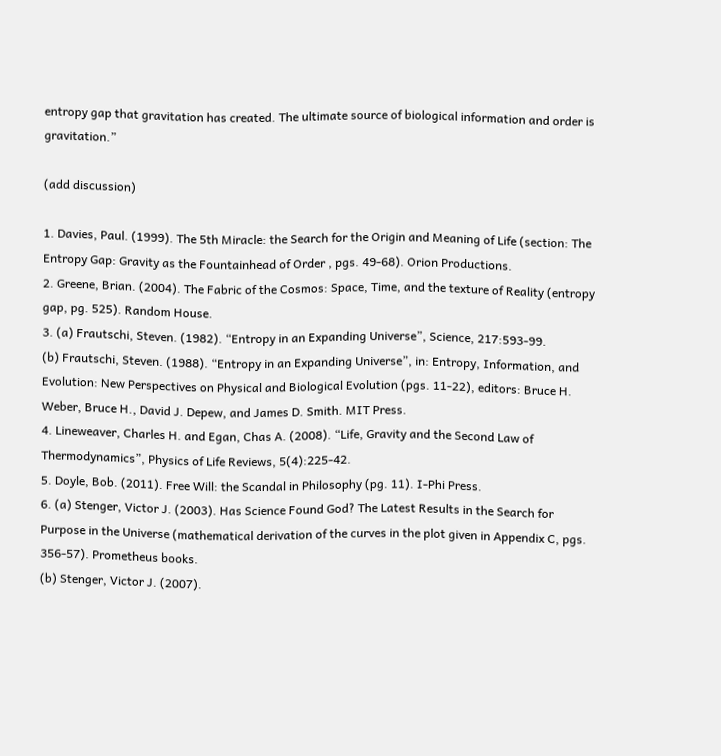entropy gap that gravitation has created. The ultimate source of biological information and order is gravitation.”

(add discussion)

1. Davies, Paul. (1999). The 5th Miracle: the Search for the Origin and Meaning of Life (section: The Entropy Gap: Gravity as the Fountainhead of Order , pgs. 49-68). Orion Productions.
2. Greene, Brian. (2004). The Fabric of the Cosmos: Space, Time, and the texture of Reality (entropy gap, pg. 525). Random House.
3. (a) Frautschi, Steven. (1982). “Entropy in an Expanding Universe”, Science, 217:593-99.
(b) Frautschi, Steven. (1988). “Entropy in an Expanding Universe”, in: Entropy, Information, and Evolution: New Perspectives on Physical and Biological Evolution (pgs. 11-22), editors: Bruce H. Weber, Bruce H., David J. Depew, and James D. Smith. MIT Press.
4. Lineweaver, Charles H. and Egan, Chas A. (2008). “Life, Gravity and the Second Law of Thermodynamics”, Physics of Life Reviews, 5(4):225-42.
5. Doyle, Bob. (2011). Free Will: the Scandal in Philosophy (pg. 11). I-Phi Press.
6. (a) Stenger, Victor J. (2003). Has Science Found God? The Latest Results in the Search for Purpose in the Universe (mathematical derivation of the curves in the plot given in Appendix C, pgs. 356-57). Prometheus books.
(b) Stenger, Victor J. (2007).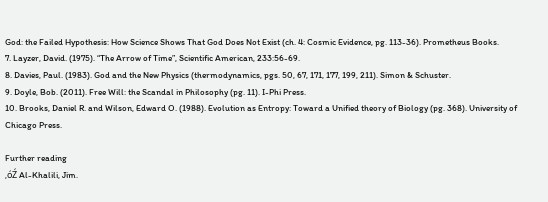God: the Failed Hypothesis: How Science Shows That God Does Not Exist (ch. 4: Cosmic Evidence, pg. 113-36). Prometheus Books.
7. Layzer, David. (1975). “The Arrow of Time”, Scientific American, 233:56-69.
8. Davies, Paul. (1983). God and the New Physics (thermodynamics, pgs. 50, 67, 171, 177, 199, 211). Simon & Schuster.
9. Doyle, Bob. (2011). Free Will: the Scandal in Philosophy (pg. 11). I-Phi Press.
10. Brooks, Daniel R. and Wilson, Edward O. (1988). Evolution as Entropy: Toward a Unified theory of Biology (pg. 368). University of Chicago Press.

Further reading
‚óŹ Al-Khalili, Jim.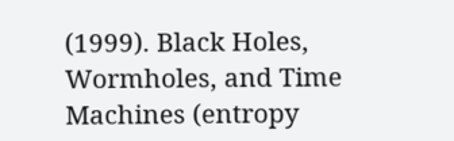(1999). Black Holes, Wormholes, and Time Machines (entropy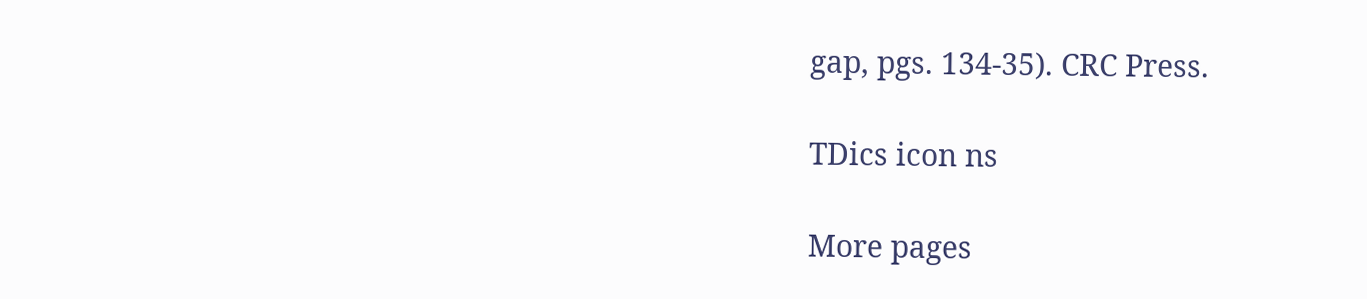gap, pgs. 134-35). CRC Press.

TDics icon ns

More pages